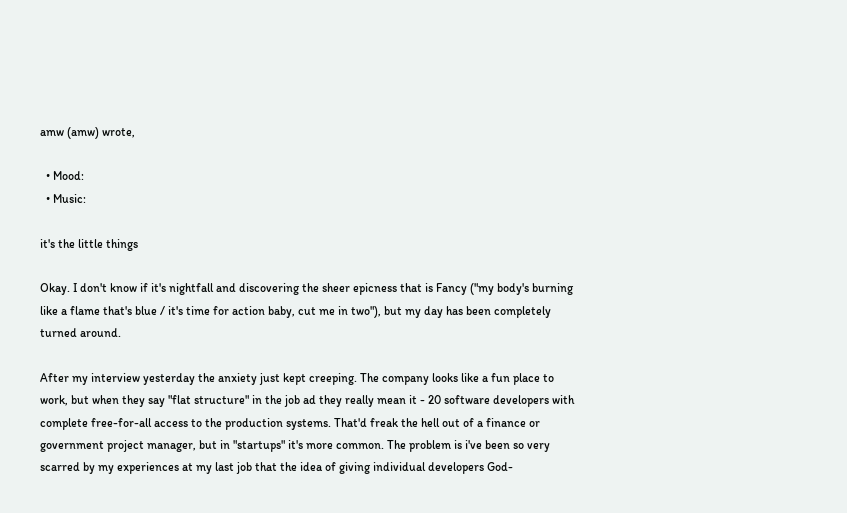amw (amw) wrote,

  • Mood:
  • Music:

it's the little things

Okay. I don't know if it's nightfall and discovering the sheer epicness that is Fancy ("my body's burning like a flame that's blue / it's time for action baby, cut me in two"), but my day has been completely turned around.

After my interview yesterday the anxiety just kept creeping. The company looks like a fun place to work, but when they say "flat structure" in the job ad they really mean it - 20 software developers with complete free-for-all access to the production systems. That'd freak the hell out of a finance or government project manager, but in "startups" it's more common. The problem is i've been so very scarred by my experiences at my last job that the idea of giving individual developers God-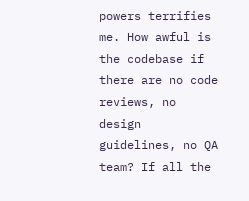powers terrifies me. How awful is the codebase if there are no code reviews, no design guidelines, no QA team? If all the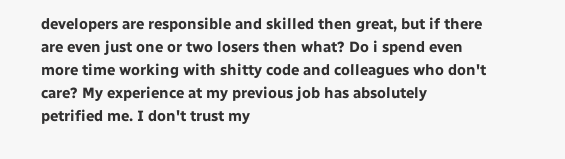developers are responsible and skilled then great, but if there are even just one or two losers then what? Do i spend even more time working with shitty code and colleagues who don't care? My experience at my previous job has absolutely petrified me. I don't trust my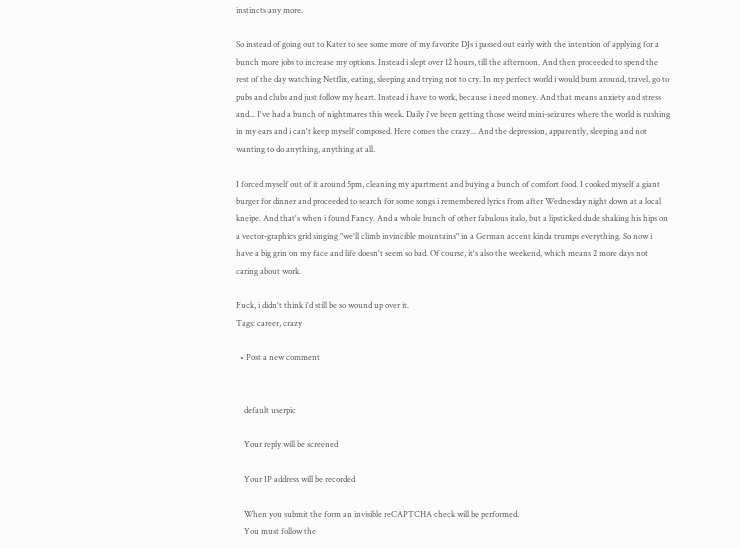instincts any more.

So instead of going out to Kater to see some more of my favorite DJs i passed out early with the intention of applying for a bunch more jobs to increase my options. Instead i slept over 12 hours, till the afternoon. And then proceeded to spend the rest of the day watching Netflix, eating, sleeping and trying not to cry. In my perfect world i would bum around, travel, go to pubs and clubs and just follow my heart. Instead i have to work, because i need money. And that means anxiety and stress and... I've had a bunch of nightmares this week. Daily i've been getting those weird mini-seizures where the world is rushing in my ears and i can't keep myself composed. Here comes the crazy... And the depression, apparently, sleeping and not wanting to do anything, anything at all.

I forced myself out of it around 5pm, cleaning my apartment and buying a bunch of comfort food. I cooked myself a giant burger for dinner and proceeded to search for some songs i remembered lyrics from after Wednesday night down at a local kneipe. And that's when i found Fancy. And a whole bunch of other fabulous italo, but a lipsticked dude shaking his hips on a vector-graphics grid singing "we'll climb invincible mountains" in a German accent kinda trumps everything. So now i have a big grin on my face and life doesn't seem so bad. Of course, it's also the weekend, which means 2 more days not caring about work.

Fuck, i didn't think i'd still be so wound up over it.
Tags: career, crazy

  • Post a new comment


    default userpic

    Your reply will be screened

    Your IP address will be recorded

    When you submit the form an invisible reCAPTCHA check will be performed.
    You must follow the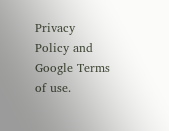Privacy Policy and Google Terms of use.